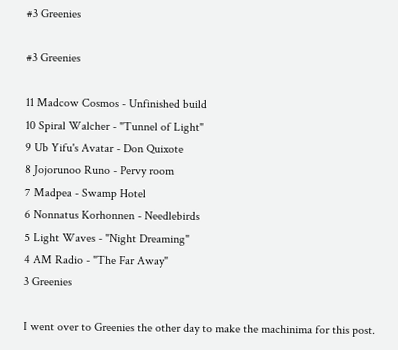#3 Greenies

#3 Greenies

11 Madcow Cosmos - Unfinished build
10 Spiral Walcher - "Tunnel of Light"
9 Ub Yifu's Avatar - Don Quixote
8 Jojorunoo Runo - Pervy room
7 Madpea - Swamp Hotel
6 Nonnatus Korhonnen - Needlebirds
5 Light Waves - "Night Dreaming"
4 AM Radio - "The Far Away"
3 Greenies

I went over to Greenies the other day to make the machinima for this post.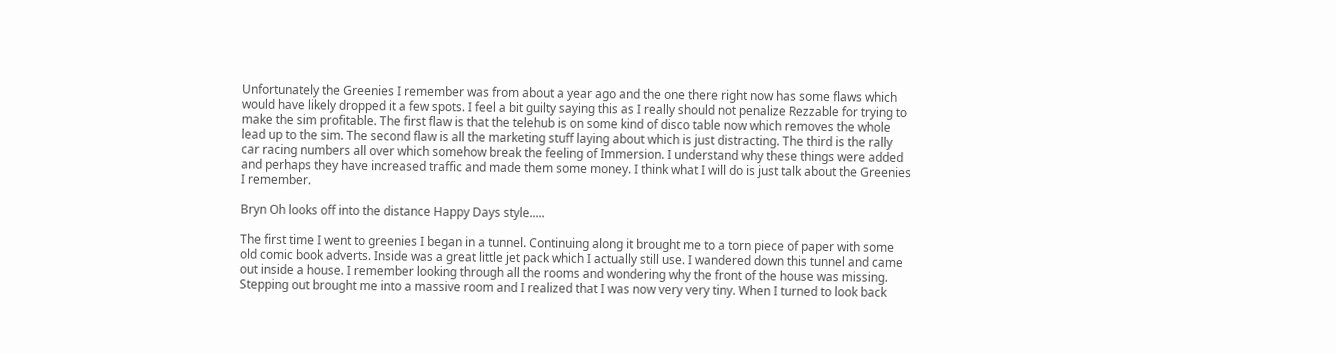Unfortunately the Greenies I remember was from about a year ago and the one there right now has some flaws which would have likely dropped it a few spots. I feel a bit guilty saying this as I really should not penalize Rezzable for trying to make the sim profitable. The first flaw is that the telehub is on some kind of disco table now which removes the whole lead up to the sim. The second flaw is all the marketing stuff laying about which is just distracting. The third is the rally car racing numbers all over which somehow break the feeling of Immersion. I understand why these things were added and perhaps they have increased traffic and made them some money. I think what I will do is just talk about the Greenies I remember.

Bryn Oh looks off into the distance Happy Days style.....

The first time I went to greenies I began in a tunnel. Continuing along it brought me to a torn piece of paper with some old comic book adverts. Inside was a great little jet pack which I actually still use. I wandered down this tunnel and came out inside a house. I remember looking through all the rooms and wondering why the front of the house was missing. Stepping out brought me into a massive room and I realized that I was now very very tiny. When I turned to look back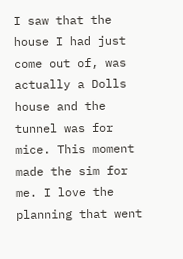I saw that the house I had just come out of, was actually a Dolls house and the tunnel was for mice. This moment made the sim for me. I love the planning that went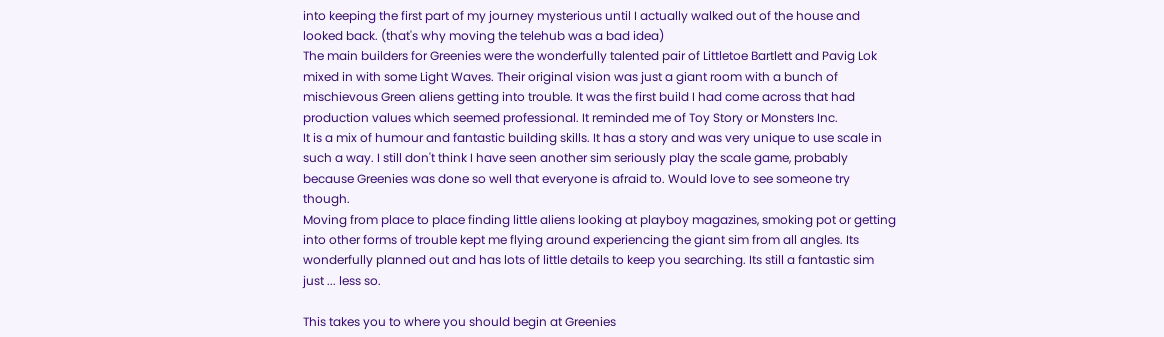into keeping the first part of my journey mysterious until I actually walked out of the house and looked back. (that's why moving the telehub was a bad idea)
The main builders for Greenies were the wonderfully talented pair of Littletoe Bartlett and Pavig Lok mixed in with some Light Waves. Their original vision was just a giant room with a bunch of mischievous Green aliens getting into trouble. It was the first build I had come across that had production values which seemed professional. It reminded me of Toy Story or Monsters Inc.
It is a mix of humour and fantastic building skills. It has a story and was very unique to use scale in such a way. I still don't think I have seen another sim seriously play the scale game, probably because Greenies was done so well that everyone is afraid to. Would love to see someone try though.
Moving from place to place finding little aliens looking at playboy magazines, smoking pot or getting into other forms of trouble kept me flying around experiencing the giant sim from all angles. Its wonderfully planned out and has lots of little details to keep you searching. Its still a fantastic sim just ... less so.

This takes you to where you should begin at Greenies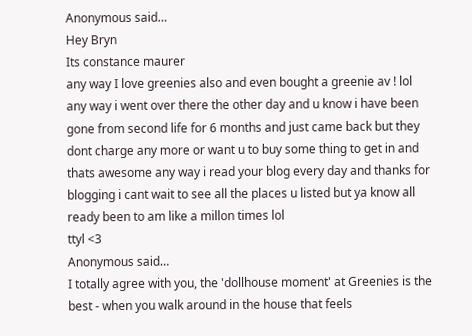Anonymous said…
Hey Bryn
Its constance maurer
any way I love greenies also and even bought a greenie av ! lol
any way i went over there the other day and u know i have been gone from second life for 6 months and just came back but they dont charge any more or want u to buy some thing to get in and thats awesome any way i read your blog every day and thanks for blogging i cant wait to see all the places u listed but ya know all ready been to am like a millon times lol
ttyl <3
Anonymous said…
I totally agree with you, the 'dollhouse moment' at Greenies is the best - when you walk around in the house that feels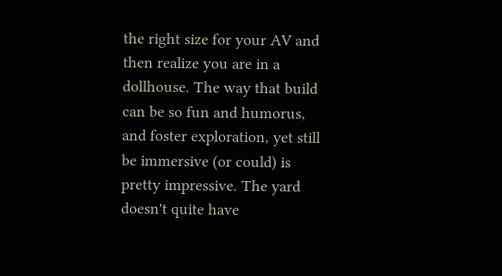the right size for your AV and then realize you are in a dollhouse. The way that build can be so fun and humorus, and foster exploration, yet still be immersive (or could) is pretty impressive. The yard doesn't quite have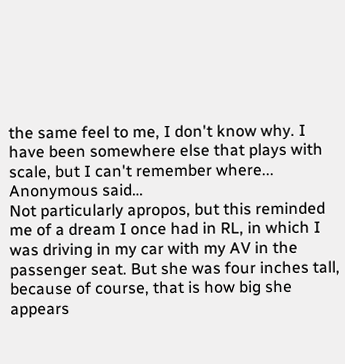the same feel to me, I don't know why. I have been somewhere else that plays with scale, but I can't remember where...
Anonymous said…
Not particularly apropos, but this reminded me of a dream I once had in RL, in which I was driving in my car with my AV in the passenger seat. But she was four inches tall, because of course, that is how big she appears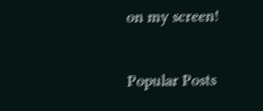on my screen!

Popular Posts